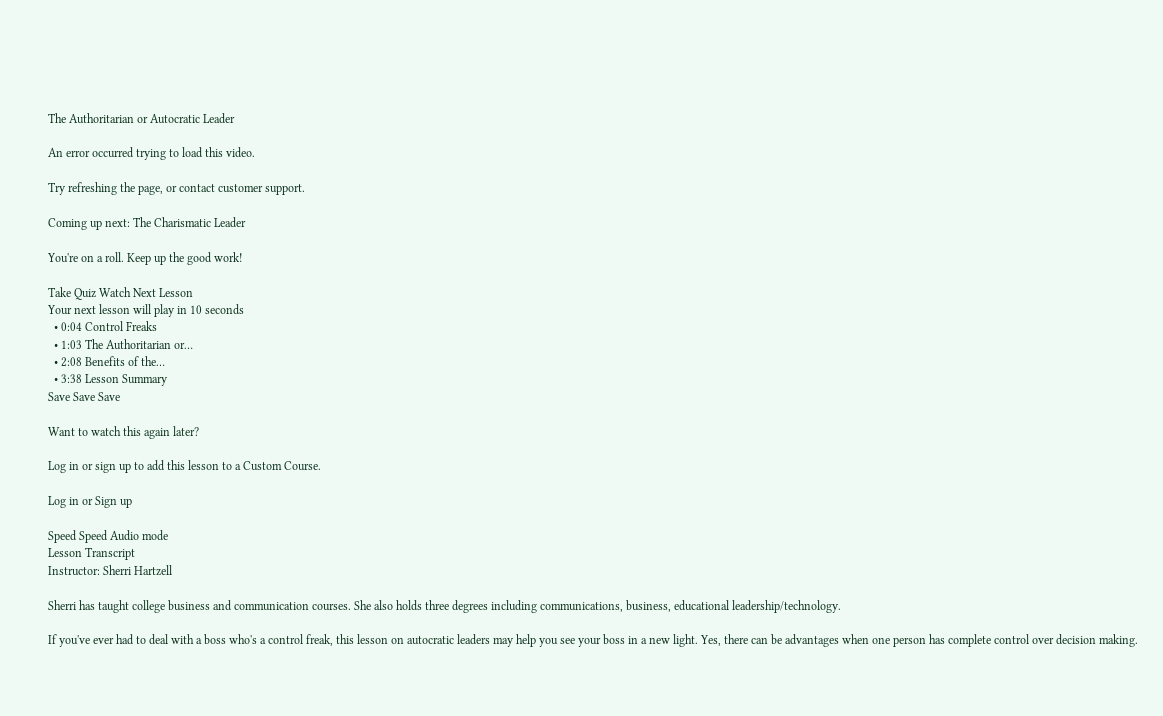The Authoritarian or Autocratic Leader

An error occurred trying to load this video.

Try refreshing the page, or contact customer support.

Coming up next: The Charismatic Leader

You're on a roll. Keep up the good work!

Take Quiz Watch Next Lesson
Your next lesson will play in 10 seconds
  • 0:04 Control Freaks
  • 1:03 The Authoritarian or…
  • 2:08 Benefits of the…
  • 3:38 Lesson Summary
Save Save Save

Want to watch this again later?

Log in or sign up to add this lesson to a Custom Course.

Log in or Sign up

Speed Speed Audio mode
Lesson Transcript
Instructor: Sherri Hartzell

Sherri has taught college business and communication courses. She also holds three degrees including communications, business, educational leadership/technology.

If you've ever had to deal with a boss who's a control freak, this lesson on autocratic leaders may help you see your boss in a new light. Yes, there can be advantages when one person has complete control over decision making.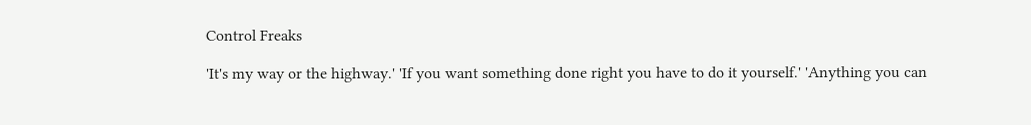Control Freaks

'It's my way or the highway.' 'If you want something done right you have to do it yourself.' 'Anything you can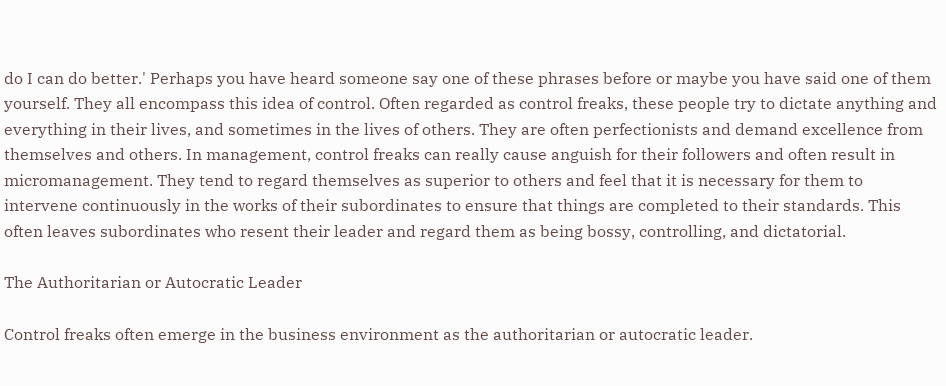do I can do better.' Perhaps you have heard someone say one of these phrases before or maybe you have said one of them yourself. They all encompass this idea of control. Often regarded as control freaks, these people try to dictate anything and everything in their lives, and sometimes in the lives of others. They are often perfectionists and demand excellence from themselves and others. In management, control freaks can really cause anguish for their followers and often result in micromanagement. They tend to regard themselves as superior to others and feel that it is necessary for them to intervene continuously in the works of their subordinates to ensure that things are completed to their standards. This often leaves subordinates who resent their leader and regard them as being bossy, controlling, and dictatorial.

The Authoritarian or Autocratic Leader

Control freaks often emerge in the business environment as the authoritarian or autocratic leader.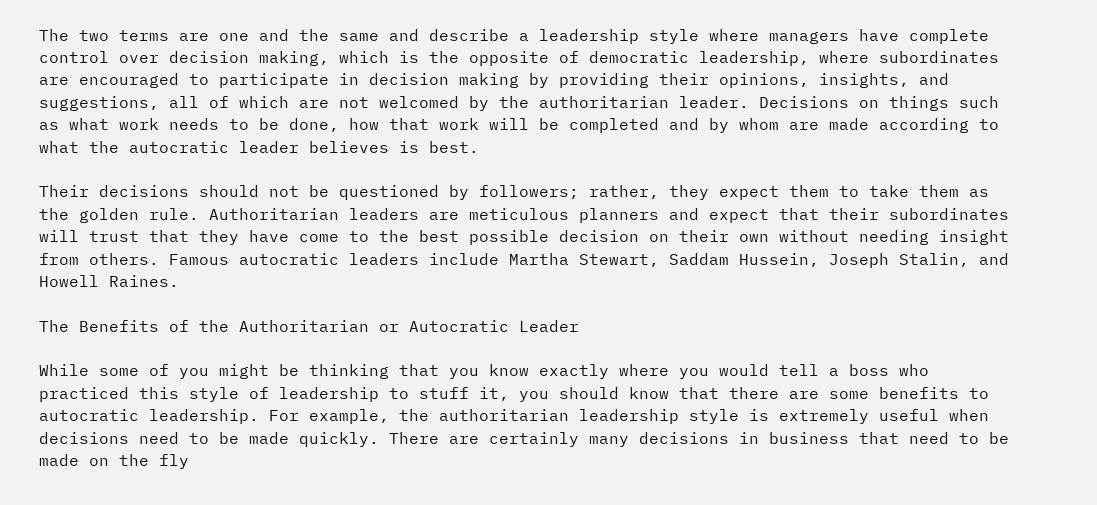The two terms are one and the same and describe a leadership style where managers have complete control over decision making, which is the opposite of democratic leadership, where subordinates are encouraged to participate in decision making by providing their opinions, insights, and suggestions, all of which are not welcomed by the authoritarian leader. Decisions on things such as what work needs to be done, how that work will be completed and by whom are made according to what the autocratic leader believes is best.

Their decisions should not be questioned by followers; rather, they expect them to take them as the golden rule. Authoritarian leaders are meticulous planners and expect that their subordinates will trust that they have come to the best possible decision on their own without needing insight from others. Famous autocratic leaders include Martha Stewart, Saddam Hussein, Joseph Stalin, and Howell Raines.

The Benefits of the Authoritarian or Autocratic Leader

While some of you might be thinking that you know exactly where you would tell a boss who practiced this style of leadership to stuff it, you should know that there are some benefits to autocratic leadership. For example, the authoritarian leadership style is extremely useful when decisions need to be made quickly. There are certainly many decisions in business that need to be made on the fly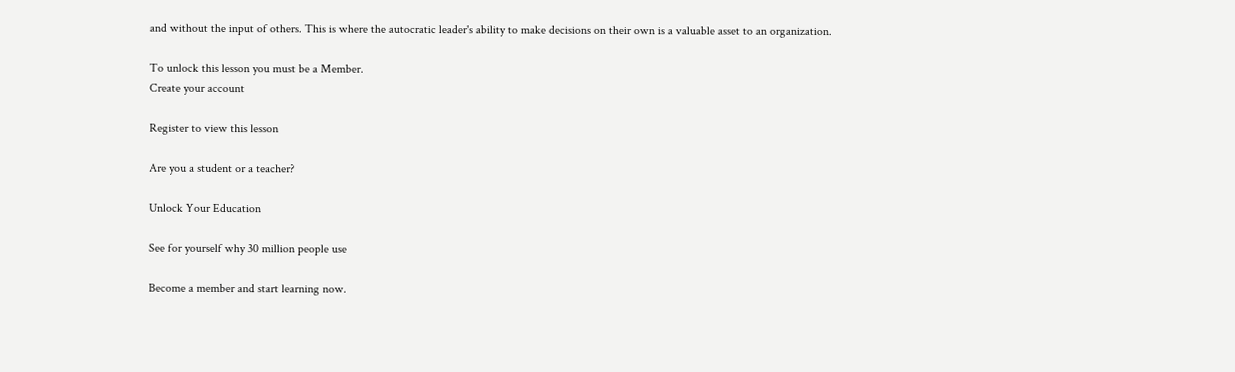and without the input of others. This is where the autocratic leader's ability to make decisions on their own is a valuable asset to an organization.

To unlock this lesson you must be a Member.
Create your account

Register to view this lesson

Are you a student or a teacher?

Unlock Your Education

See for yourself why 30 million people use

Become a member and start learning now.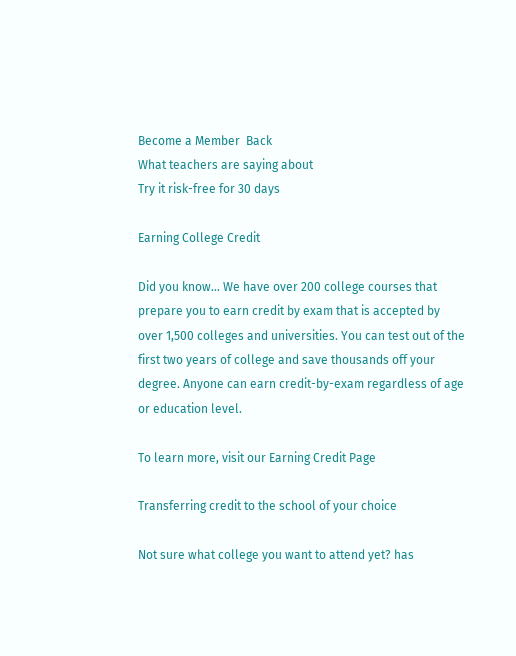Become a Member  Back
What teachers are saying about
Try it risk-free for 30 days

Earning College Credit

Did you know… We have over 200 college courses that prepare you to earn credit by exam that is accepted by over 1,500 colleges and universities. You can test out of the first two years of college and save thousands off your degree. Anyone can earn credit-by-exam regardless of age or education level.

To learn more, visit our Earning Credit Page

Transferring credit to the school of your choice

Not sure what college you want to attend yet? has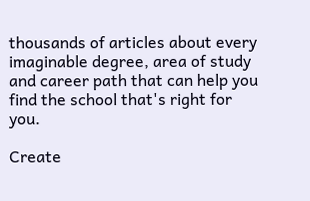thousands of articles about every imaginable degree, area of study and career path that can help you find the school that's right for you.

Create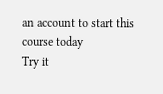an account to start this course today
Try it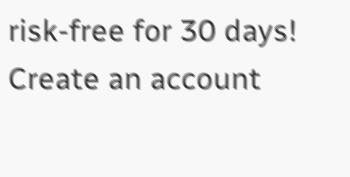risk-free for 30 days!
Create an account